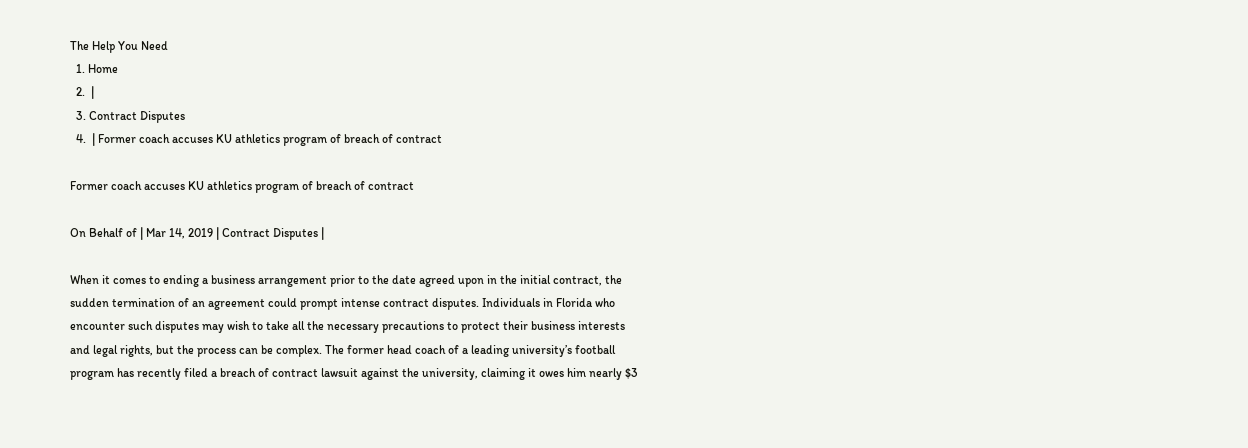The Help You Need
  1. Home
  2.  |
  3. Contract Disputes
  4.  | Former coach accuses KU athletics program of breach of contract

Former coach accuses KU athletics program of breach of contract

On Behalf of | Mar 14, 2019 | Contract Disputes |

When it comes to ending a business arrangement prior to the date agreed upon in the initial contract, the sudden termination of an agreement could prompt intense contract disputes. Individuals in Florida who encounter such disputes may wish to take all the necessary precautions to protect their business interests and legal rights, but the process can be complex. The former head coach of a leading university’s football program has recently filed a breach of contract lawsuit against the university, claiming it owes him nearly $3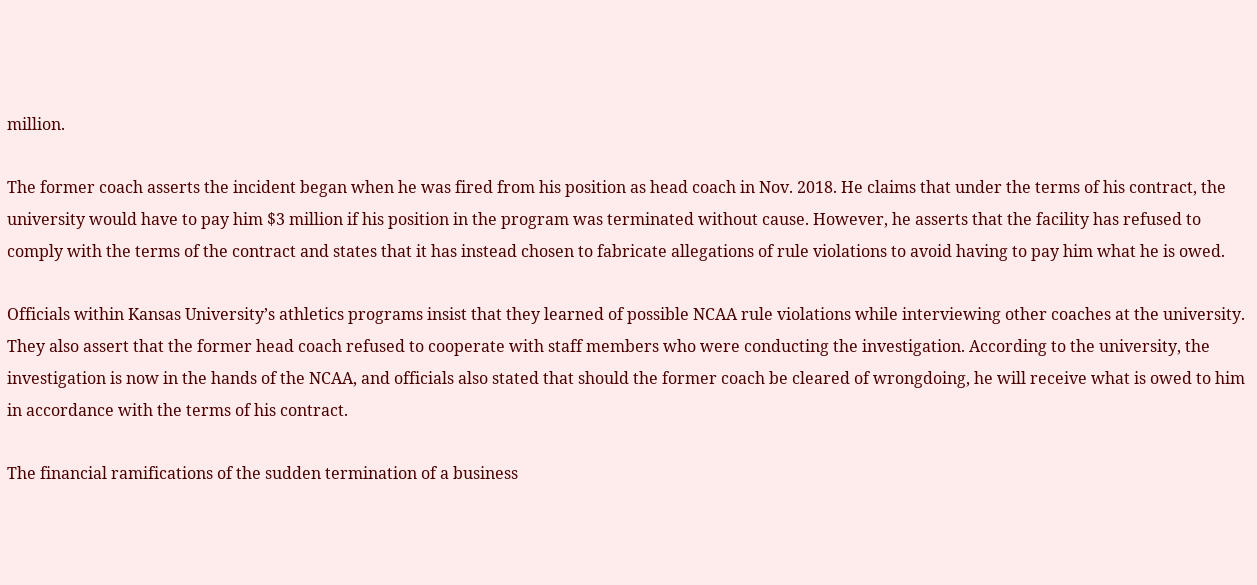million.

The former coach asserts the incident began when he was fired from his position as head coach in Nov. 2018. He claims that under the terms of his contract, the university would have to pay him $3 million if his position in the program was terminated without cause. However, he asserts that the facility has refused to comply with the terms of the contract and states that it has instead chosen to fabricate allegations of rule violations to avoid having to pay him what he is owed.

Officials within Kansas University’s athletics programs insist that they learned of possible NCAA rule violations while interviewing other coaches at the university. They also assert that the former head coach refused to cooperate with staff members who were conducting the investigation. According to the university, the investigation is now in the hands of the NCAA, and officials also stated that should the former coach be cleared of wrongdoing, he will receive what is owed to him in accordance with the terms of his contract.

The financial ramifications of the sudden termination of a business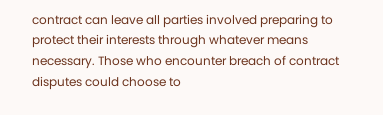contract can leave all parties involved preparing to protect their interests through whatever means necessary. Those who encounter breach of contract disputes could choose to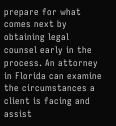prepare for what comes next by obtaining legal counsel early in the process. An attorney in Florida can examine the circumstances a client is facing and assist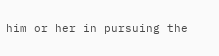him or her in pursuing the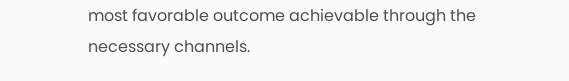most favorable outcome achievable through the necessary channels.